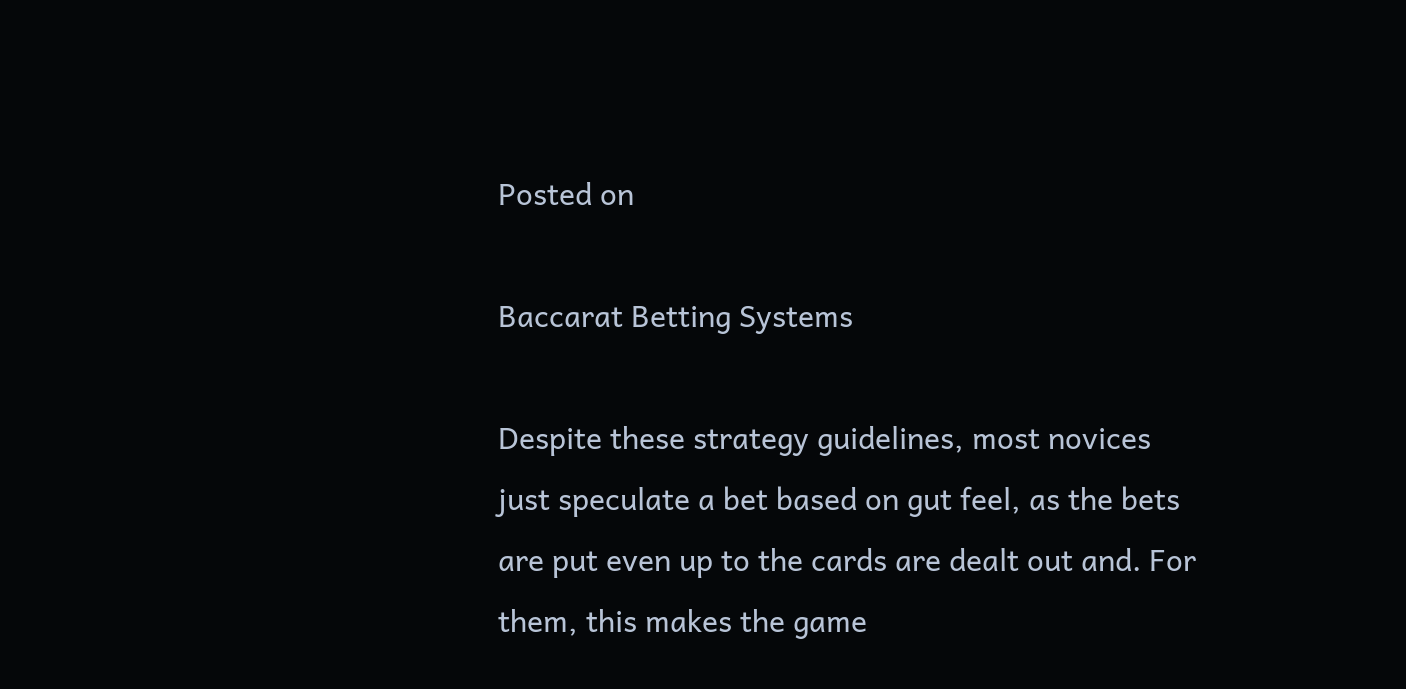Posted on

Baccarat Betting Systems

Despite these strategy guidelines, most novices just speculate a bet based on gut feel, as the bets are put even up to the cards are dealt out and. For them, this makes the game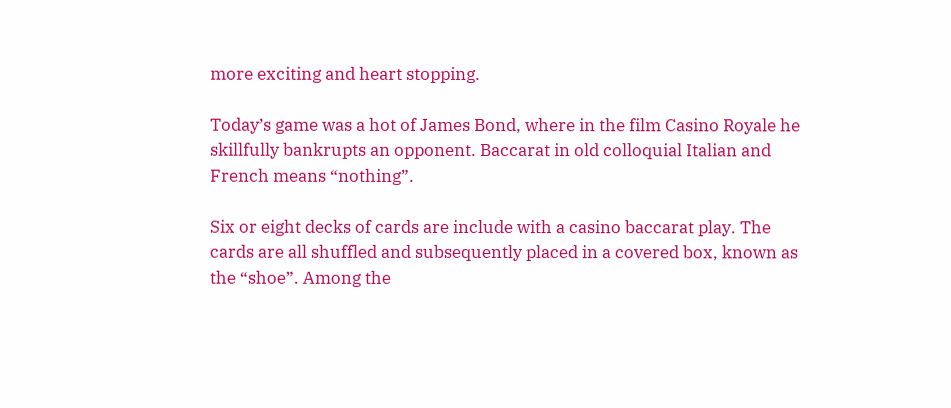more exciting and heart stopping.

Today’s game was a hot of James Bond, where in the film Casino Royale he skillfully bankrupts an opponent. Baccarat in old colloquial Italian and French means “nothing”.

Six or eight decks of cards are include with a casino baccarat play. The cards are all shuffled and subsequently placed in a covered box, known as the “shoe”. Among the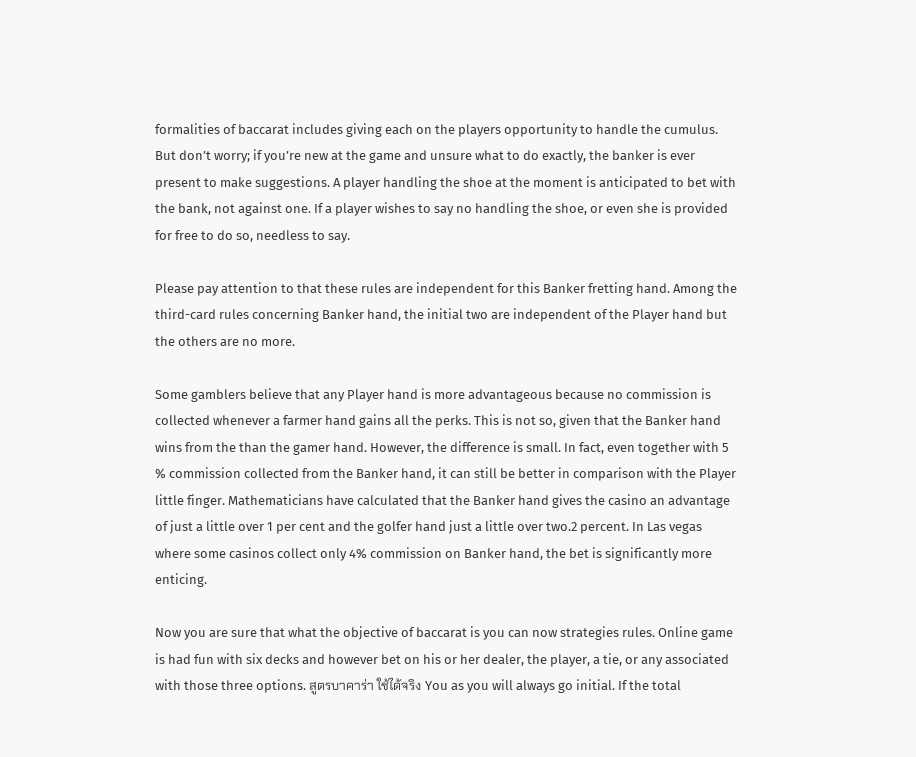formalities of baccarat includes giving each on the players opportunity to handle the cumulus. But don’t worry; if you’re new at the game and unsure what to do exactly, the banker is ever present to make suggestions. A player handling the shoe at the moment is anticipated to bet with the bank, not against one. If a player wishes to say no handling the shoe, or even she is provided for free to do so, needless to say.

Please pay attention to that these rules are independent for this Banker fretting hand. Among the third-card rules concerning Banker hand, the initial two are independent of the Player hand but the others are no more.

Some gamblers believe that any Player hand is more advantageous because no commission is collected whenever a farmer hand gains all the perks. This is not so, given that the Banker hand wins from the than the gamer hand. However, the difference is small. In fact, even together with 5 % commission collected from the Banker hand, it can still be better in comparison with the Player little finger. Mathematicians have calculated that the Banker hand gives the casino an advantage of just a little over 1 per cent and the golfer hand just a little over two.2 percent. In Las vegas where some casinos collect only 4% commission on Banker hand, the bet is significantly more enticing.

Now you are sure that what the objective of baccarat is you can now strategies rules. Online game is had fun with six decks and however bet on his or her dealer, the player, a tie, or any associated with those three options. สูตรบาคาร่า ใช้ได้จริง You as you will always go initial. If the total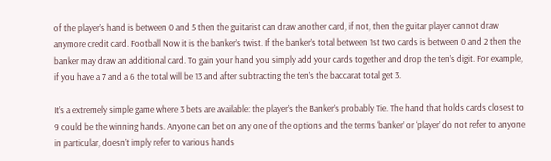of the player’s hand is between 0 and 5 then the guitarist can draw another card, if not, then the guitar player cannot draw anymore credit card. Football Now it is the banker’s twist. If the banker’s total between 1st two cards is between 0 and 2 then the banker may draw an additional card. To gain your hand you simply add your cards together and drop the ten’s digit. For example, if you have a 7 and a 6 the total will be 13 and after subtracting the ten’s the baccarat total get 3.

It’s a extremely simple game where 3 bets are available: the player’s the Banker’s probably Tie. The hand that holds cards closest to 9 could be the winning hands. Anyone can bet on any one of the options and the terms ‘banker’ or ‘player’ do not refer to anyone in particular, doesn’t imply refer to various hands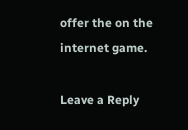offer the on the internet game.

Leave a Reply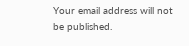Your email address will not be published.